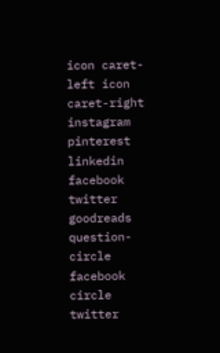icon caret-left icon caret-right instagram pinterest linkedin facebook twitter goodreads question-circle facebook circle twitter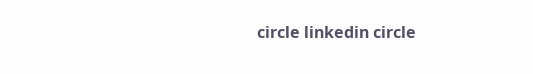circle linkedin circle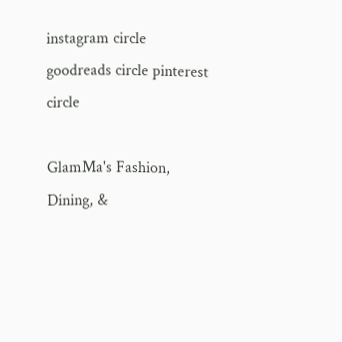instagram circle goodreads circle pinterest circle

GlamMa's Fashion, Dining, &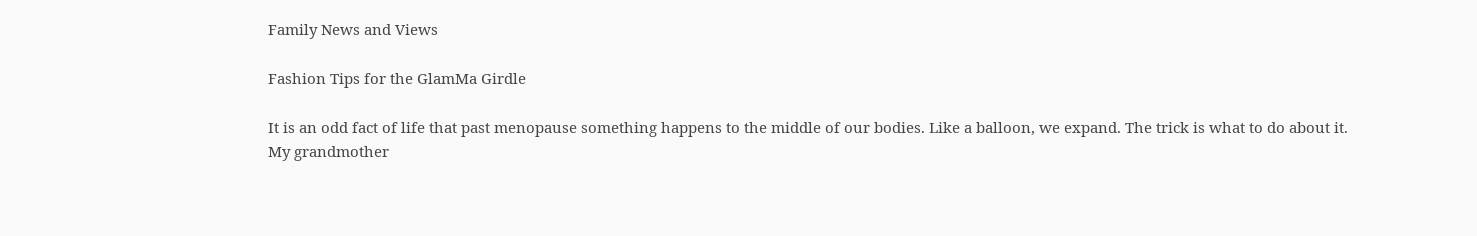Family News and Views

Fashion Tips for the GlamMa Girdle

It is an odd fact of life that past menopause something happens to the middle of our bodies. Like a balloon, we expand. The trick is what to do about it. My grandmother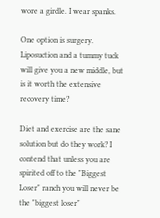wore a girdle. I wear spanks.

One option is surgery. Liposuction and a tummy tuck will give you a new middle, but is it worth the extensive recovery time?

Diet and exercise are the sane solution but do they work? I contend that unless you are spirited off to the "Biggest Loser" ranch you will never be the "biggest loser"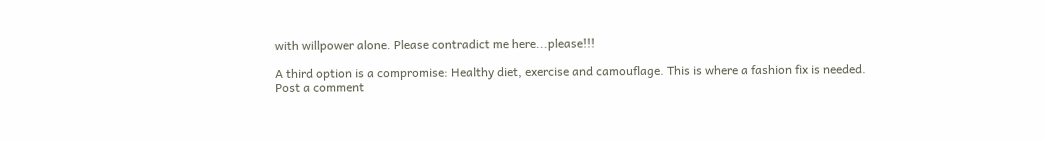with willpower alone. Please contradict me here...please!!!

A third option is a compromise: Healthy diet, exercise and camouflage. This is where a fashion fix is needed.
Post a comment